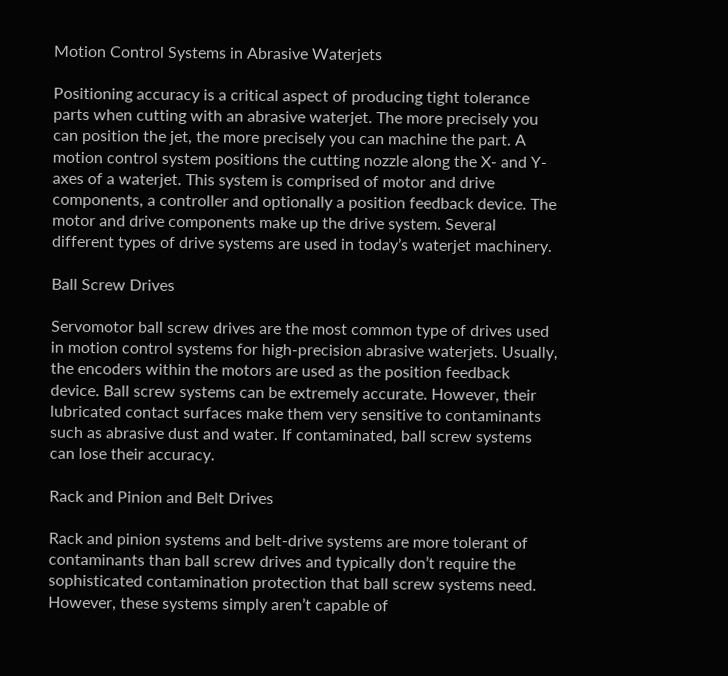Motion Control Systems in Abrasive Waterjets

Positioning accuracy is a critical aspect of producing tight tolerance parts when cutting with an abrasive waterjet. The more precisely you can position the jet, the more precisely you can machine the part. A motion control system positions the cutting nozzle along the X- and Y-axes of a waterjet. This system is comprised of motor and drive components, a controller and optionally a position feedback device. The motor and drive components make up the drive system. Several different types of drive systems are used in today’s waterjet machinery.

Ball Screw Drives

Servomotor ball screw drives are the most common type of drives used in motion control systems for high-precision abrasive waterjets. Usually, the encoders within the motors are used as the position feedback device. Ball screw systems can be extremely accurate. However, their lubricated contact surfaces make them very sensitive to contaminants such as abrasive dust and water. If contaminated, ball screw systems can lose their accuracy.

Rack and Pinion and Belt Drives

Rack and pinion systems and belt-drive systems are more tolerant of contaminants than ball screw drives and typically don’t require the sophisticated contamination protection that ball screw systems need. However, these systems simply aren’t capable of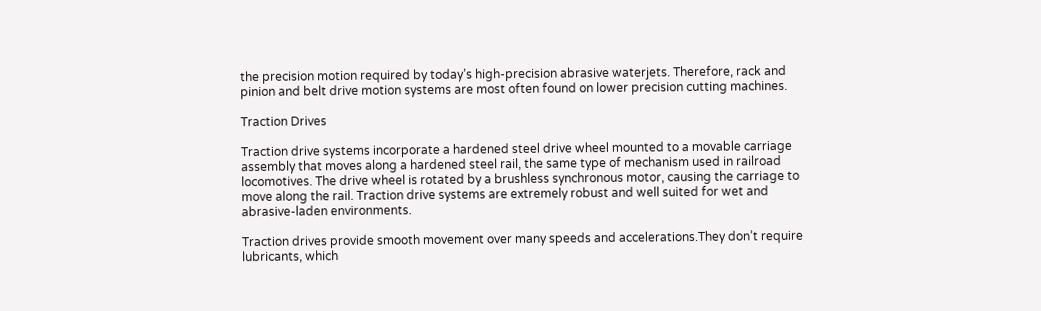the precision motion required by today’s high-precision abrasive waterjets. Therefore, rack and pinion and belt drive motion systems are most often found on lower precision cutting machines.

Traction Drives

Traction drive systems incorporate a hardened steel drive wheel mounted to a movable carriage assembly that moves along a hardened steel rail, the same type of mechanism used in railroad locomotives. The drive wheel is rotated by a brushless synchronous motor, causing the carriage to move along the rail. Traction drive systems are extremely robust and well suited for wet and abrasive-laden environments.

Traction drives provide smooth movement over many speeds and accelerations.They don’t require lubricants, which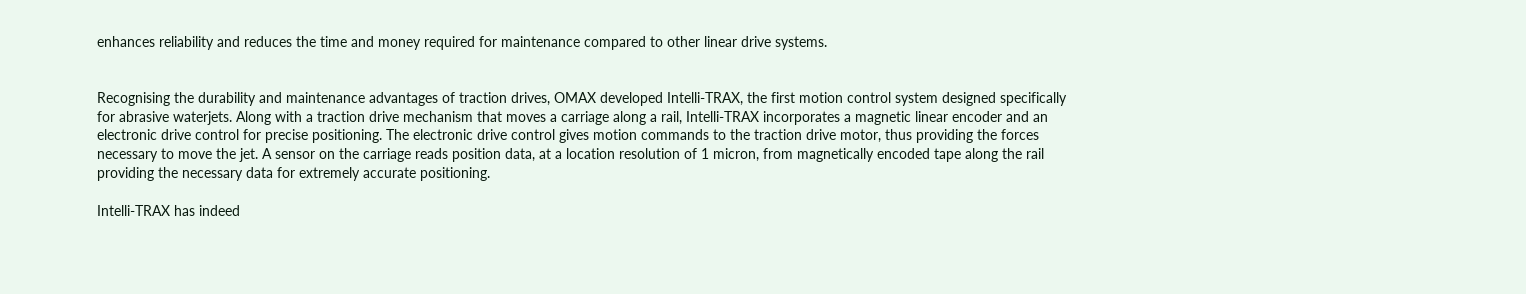enhances reliability and reduces the time and money required for maintenance compared to other linear drive systems.


Recognising the durability and maintenance advantages of traction drives, OMAX developed Intelli-TRAX, the first motion control system designed specifically for abrasive waterjets. Along with a traction drive mechanism that moves a carriage along a rail, Intelli-TRAX incorporates a magnetic linear encoder and an electronic drive control for precise positioning. The electronic drive control gives motion commands to the traction drive motor, thus providing the forces necessary to move the jet. A sensor on the carriage reads position data, at a location resolution of 1 micron, from magnetically encoded tape along the rail providing the necessary data for extremely accurate positioning.

Intelli-TRAX has indeed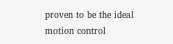proven to be the ideal motion control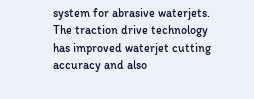system for abrasive waterjets. The traction drive technology has improved waterjet cutting accuracy and also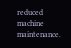reduced machine maintenance.